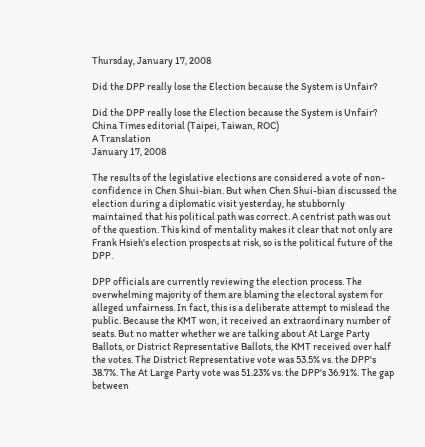Thursday, January 17, 2008

Did the DPP really lose the Election because the System is Unfair?

Did the DPP really lose the Election because the System is Unfair?
China Times editorial (Taipei, Taiwan, ROC)
A Translation
January 17, 2008

The results of the legislative elections are considered a vote of non-confidence in Chen Shui-bian. But when Chen Shui-bian discussed the election during a diplomatic visit yesterday, he stubbornly maintained that his political path was correct. A centrist path was out of the question. This kind of mentality makes it clear that not only are Frank Hsieh's election prospects at risk, so is the political future of the DPP.

DPP officials are currently reviewing the election process. The overwhelming majority of them are blaming the electoral system for alleged unfairness. In fact, this is a deliberate attempt to mislead the public. Because the KMT won, it received an extraordinary number of seats. But no matter whether we are talking about At Large Party Ballots, or District Representative Ballots, the KMT received over half the votes. The District Representative vote was 53.5% vs. the DPP's 38.7%. The At Large Party vote was 51.23% vs. the DPP's 36.91%. The gap between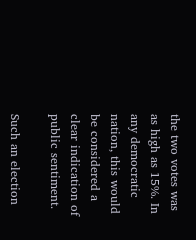the two votes was as high as 15%. In any democratic nation, this would be considered a clear indication of public sentiment.

Such an election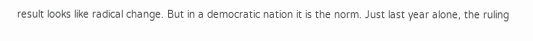result looks like radical change. But in a democratic nation it is the norm. Just last year alone, the ruling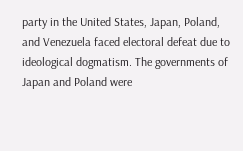party in the United States, Japan, Poland, and Venezuela faced electoral defeat due to ideological dogmatism. The governments of Japan and Poland were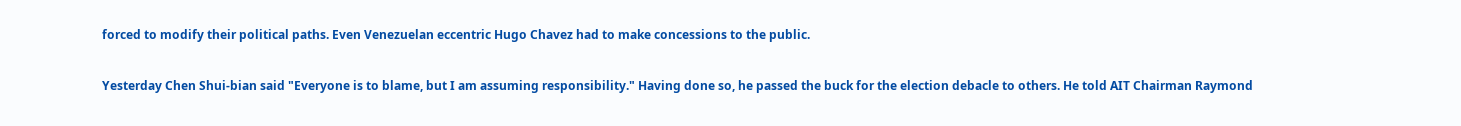forced to modify their political paths. Even Venezuelan eccentric Hugo Chavez had to make concessions to the public.

Yesterday Chen Shui-bian said "Everyone is to blame, but I am assuming responsibility." Having done so, he passed the buck for the election debacle to others. He told AIT Chairman Raymond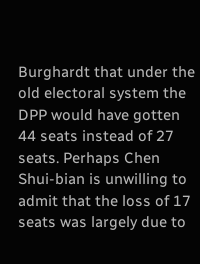Burghardt that under the old electoral system the DPP would have gotten 44 seats instead of 27 seats. Perhaps Chen Shui-bian is unwilling to admit that the loss of 17 seats was largely due to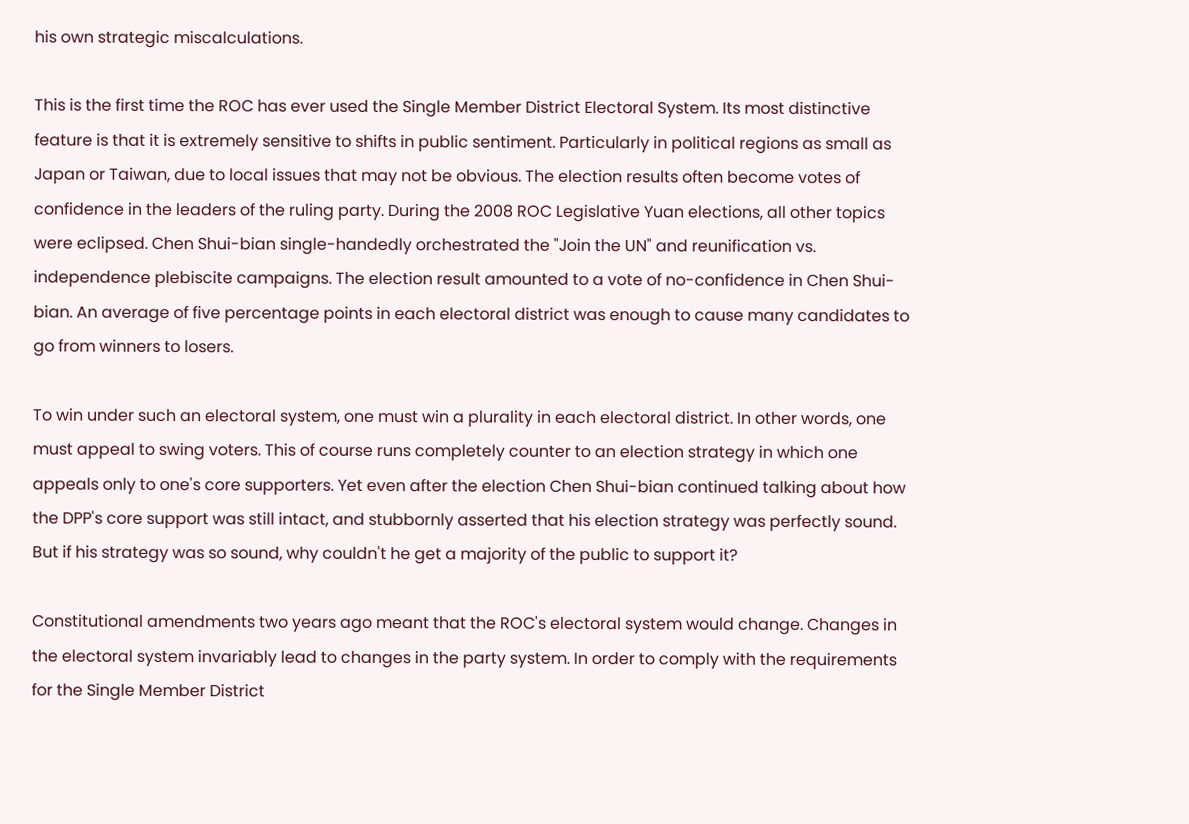his own strategic miscalculations.

This is the first time the ROC has ever used the Single Member District Electoral System. Its most distinctive feature is that it is extremely sensitive to shifts in public sentiment. Particularly in political regions as small as Japan or Taiwan, due to local issues that may not be obvious. The election results often become votes of confidence in the leaders of the ruling party. During the 2008 ROC Legislative Yuan elections, all other topics were eclipsed. Chen Shui-bian single-handedly orchestrated the "Join the UN" and reunification vs. independence plebiscite campaigns. The election result amounted to a vote of no-confidence in Chen Shui-bian. An average of five percentage points in each electoral district was enough to cause many candidates to go from winners to losers.

To win under such an electoral system, one must win a plurality in each electoral district. In other words, one must appeal to swing voters. This of course runs completely counter to an election strategy in which one appeals only to one's core supporters. Yet even after the election Chen Shui-bian continued talking about how the DPP's core support was still intact, and stubbornly asserted that his election strategy was perfectly sound. But if his strategy was so sound, why couldn't he get a majority of the public to support it?

Constitutional amendments two years ago meant that the ROC's electoral system would change. Changes in the electoral system invariably lead to changes in the party system. In order to comply with the requirements for the Single Member District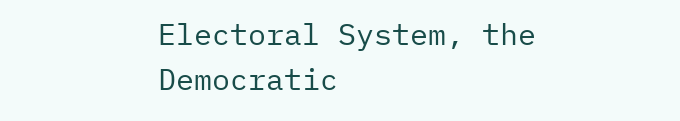Electoral System, the Democratic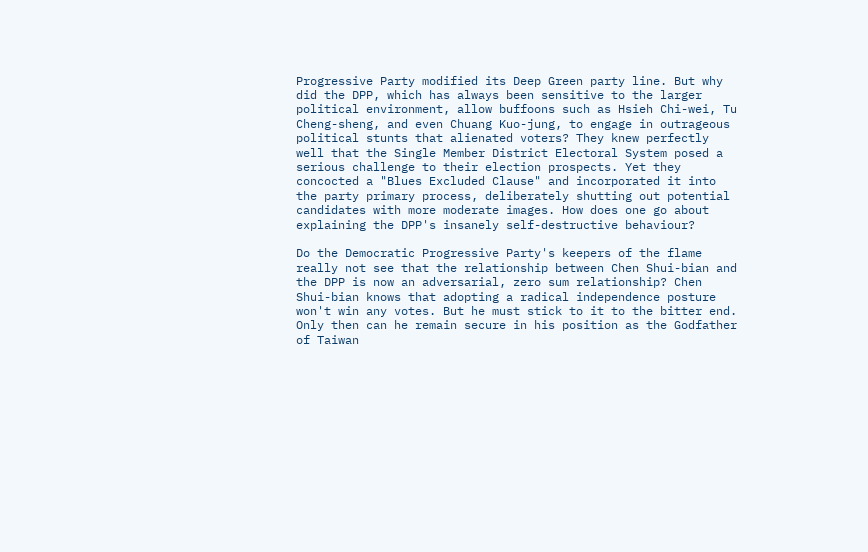Progressive Party modified its Deep Green party line. But why did the DPP, which has always been sensitive to the larger political environment, allow buffoons such as Hsieh Chi-wei, Tu Cheng-sheng, and even Chuang Kuo-jung, to engage in outrageous political stunts that alienated voters? They knew perfectly well that the Single Member District Electoral System posed a serious challenge to their election prospects. Yet they concocted a "Blues Excluded Clause" and incorporated it into the party primary process, deliberately shutting out potential candidates with more moderate images. How does one go about explaining the DPP's insanely self-destructive behaviour?

Do the Democratic Progressive Party's keepers of the flame really not see that the relationship between Chen Shui-bian and the DPP is now an adversarial, zero sum relationship? Chen Shui-bian knows that adopting a radical independence posture won't win any votes. But he must stick to it to the bitter end. Only then can he remain secure in his position as the Godfather of Taiwan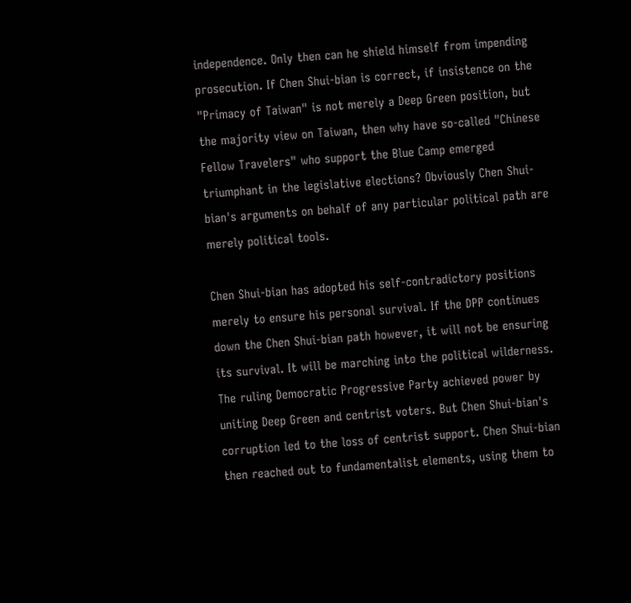independence. Only then can he shield himself from impending prosecution. If Chen Shui-bian is correct, if insistence on the "Primacy of Taiwan" is not merely a Deep Green position, but the majority view on Taiwan, then why have so-called "Chinese Fellow Travelers" who support the Blue Camp emerged triumphant in the legislative elections? Obviously Chen Shui-bian's arguments on behalf of any particular political path are merely political tools.

Chen Shui-bian has adopted his self-contradictory positions merely to ensure his personal survival. If the DPP continues down the Chen Shui-bian path however, it will not be ensuring its survival. It will be marching into the political wilderness. The ruling Democratic Progressive Party achieved power by uniting Deep Green and centrist voters. But Chen Shui-bian's corruption led to the loss of centrist support. Chen Shui-bian then reached out to fundamentalist elements, using them to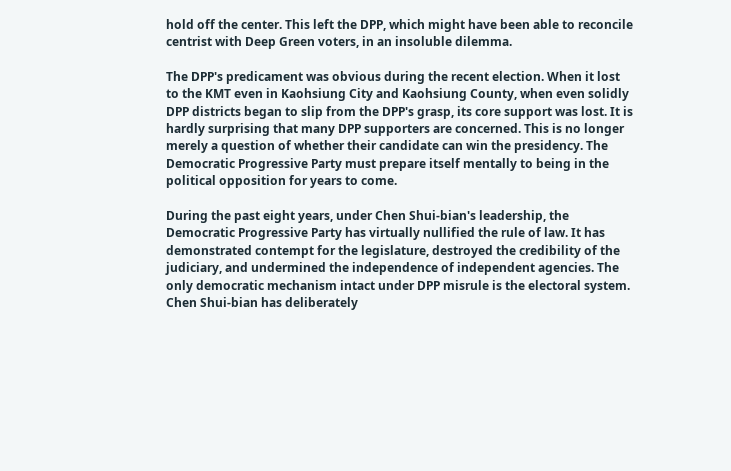hold off the center. This left the DPP, which might have been able to reconcile centrist with Deep Green voters, in an insoluble dilemma.

The DPP's predicament was obvious during the recent election. When it lost to the KMT even in Kaohsiung City and Kaohsiung County, when even solidly DPP districts began to slip from the DPP's grasp, its core support was lost. It is hardly surprising that many DPP supporters are concerned. This is no longer merely a question of whether their candidate can win the presidency. The Democratic Progressive Party must prepare itself mentally to being in the political opposition for years to come.

During the past eight years, under Chen Shui-bian's leadership, the Democratic Progressive Party has virtually nullified the rule of law. It has demonstrated contempt for the legislature, destroyed the credibility of the judiciary, and undermined the independence of independent agencies. The only democratic mechanism intact under DPP misrule is the electoral system. Chen Shui-bian has deliberately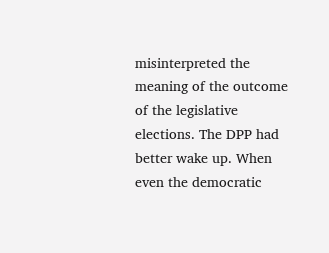misinterpreted the meaning of the outcome of the legislative elections. The DPP had better wake up. When even the democratic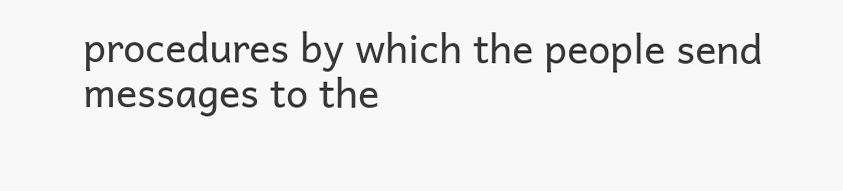procedures by which the people send messages to the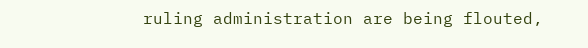ruling administration are being flouted,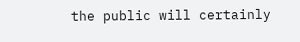the public will certainly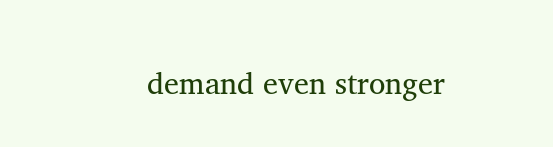demand even stronger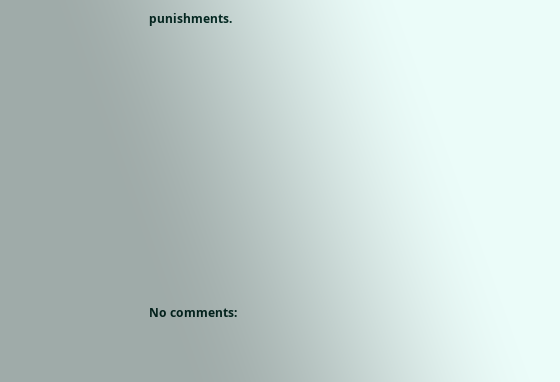punishments.













No comments: